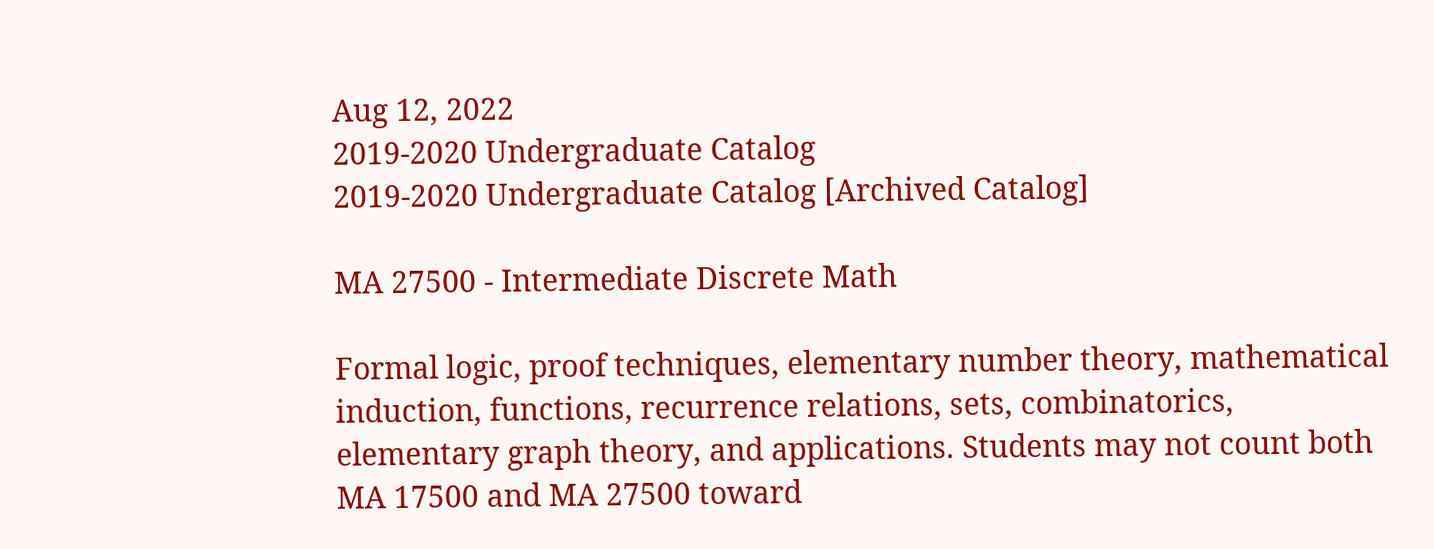Aug 12, 2022
2019-2020 Undergraduate Catalog
2019-2020 Undergraduate Catalog [Archived Catalog]

MA 27500 - Intermediate Discrete Math

Formal logic, proof techniques, elementary number theory, mathematical induction, functions, recurrence relations, sets, combinatorics, elementary graph theory, and applications. Students may not count both MA 17500 and MA 27500 toward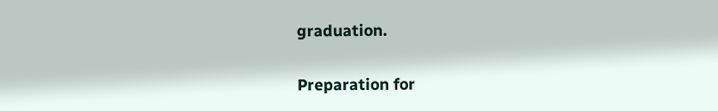graduation.

Preparation for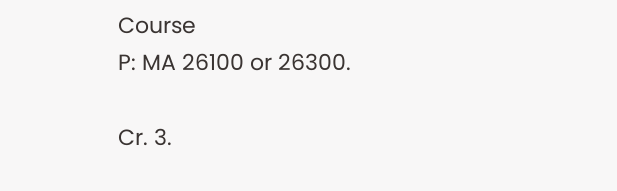Course
P: MA 26100 or 26300.

Cr. 3.